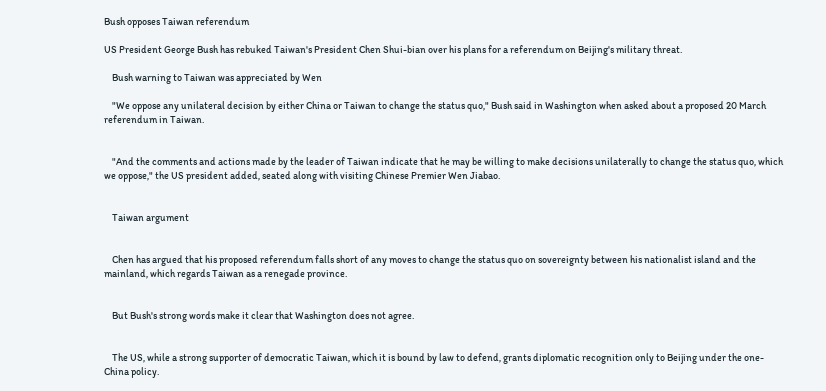Bush opposes Taiwan referendum

US President George Bush has rebuked Taiwan's President Chen Shui-bian over his plans for a referendum on Beijing's military threat.

    Bush warning to Taiwan was appreciated by Wen

    "We oppose any unilateral decision by either China or Taiwan to change the status quo," Bush said in Washington when asked about a proposed 20 March referendum in Taiwan.


    "And the comments and actions made by the leader of Taiwan indicate that he may be willing to make decisions unilaterally to change the status quo, which we oppose," the US president added, seated along with visiting Chinese Premier Wen Jiabao.


    Taiwan argument


    Chen has argued that his proposed referendum falls short of any moves to change the status quo on sovereignty between his nationalist island and the mainland, which regards Taiwan as a renegade province.


    But Bush's strong words make it clear that Washington does not agree.


    The US, while a strong supporter of democratic Taiwan, which it is bound by law to defend, grants diplomatic recognition only to Beijing under the one-China policy.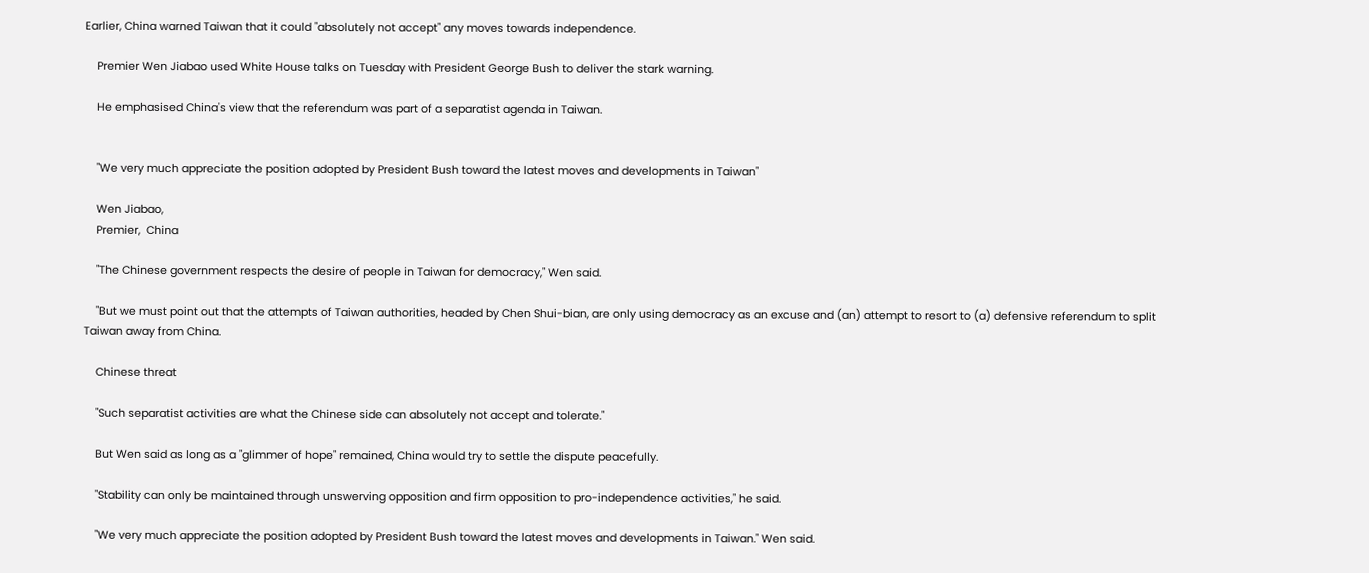Earlier, China warned Taiwan that it could "absolutely not accept" any moves towards independence.

    Premier Wen Jiabao used White House talks on Tuesday with President George Bush to deliver the stark warning.

    He emphasised China's view that the referendum was part of a separatist agenda in Taiwan.


    "We very much appreciate the position adopted by President Bush toward the latest moves and developments in Taiwan"

    Wen Jiabao,
    Premier,  China

    "The Chinese government respects the desire of people in Taiwan for democracy," Wen said.

    "But we must point out that the attempts of Taiwan authorities, headed by Chen Shui-bian, are only using democracy as an excuse and (an) attempt to resort to (a) defensive referendum to split Taiwan away from China.

    Chinese threat

    "Such separatist activities are what the Chinese side can absolutely not accept and tolerate."

    But Wen said as long as a "glimmer of hope" remained, China would try to settle the dispute peacefully.

    "Stability can only be maintained through unswerving opposition and firm opposition to pro-independence activities," he said.

    "We very much appreciate the position adopted by President Bush toward the latest moves and developments in Taiwan." Wen said.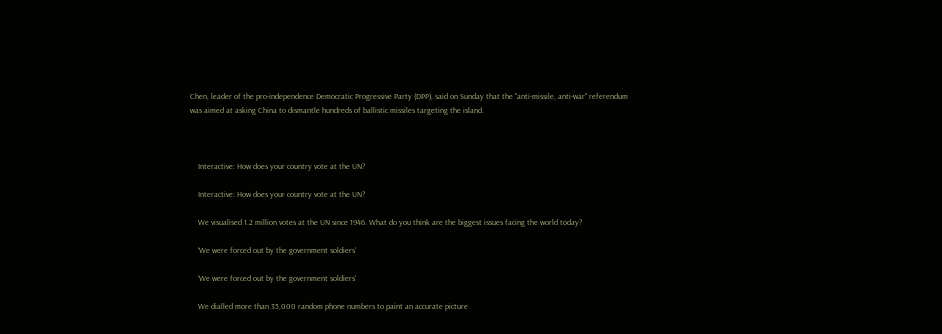Chen, leader of the pro-independence Democratic Progressive Party (DPP), said on Sunday that the "anti-missile, anti-war" referendum was aimed at asking China to dismantle hundreds of ballistic missiles targeting the island.



    Interactive: How does your country vote at the UN?

    Interactive: How does your country vote at the UN?

    We visualised 1.2 million votes at the UN since 1946. What do you think are the biggest issues facing the world today?

    'We were forced out by the government soldiers'

    'We were forced out by the government soldiers'

    We dialled more than 35,000 random phone numbers to paint an accurate picture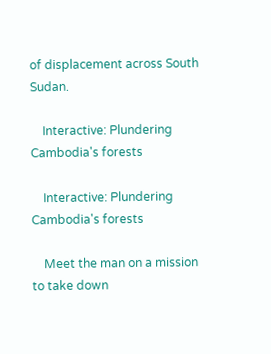of displacement across South Sudan.

    Interactive: Plundering Cambodia's forests

    Interactive: Plundering Cambodia's forests

    Meet the man on a mission to take down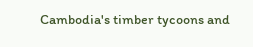Cambodia's timber tycoons and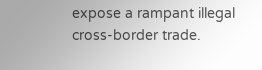expose a rampant illegal cross-border trade.